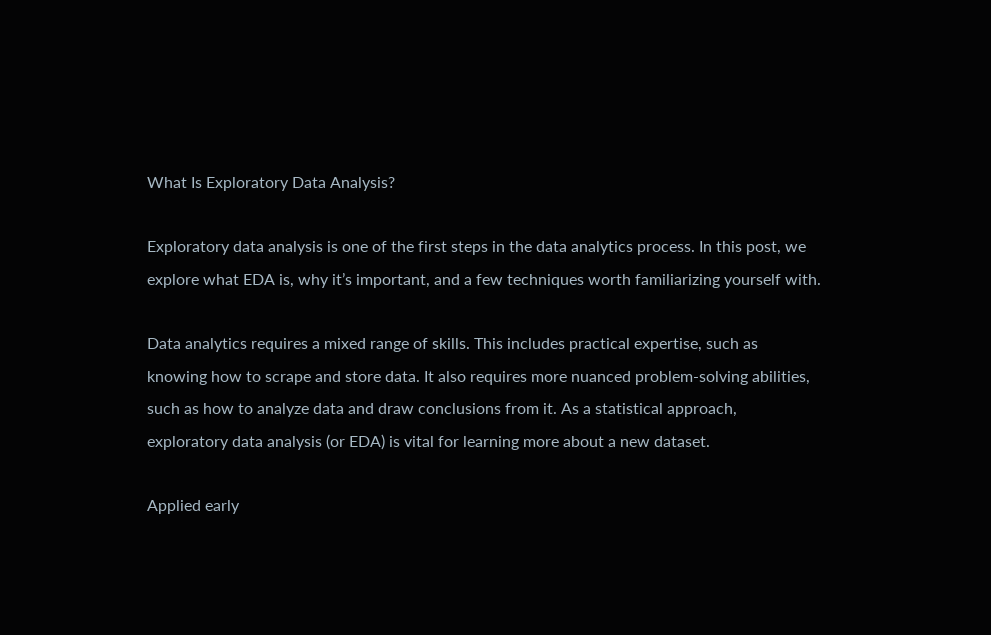What Is Exploratory Data Analysis?

Exploratory data analysis is one of the first steps in the data analytics process. In this post, we explore what EDA is, why it’s important, and a few techniques worth familiarizing yourself with.

Data analytics requires a mixed range of skills. This includes practical expertise, such as knowing how to scrape and store data. It also requires more nuanced problem-solving abilities, such as how to analyze data and draw conclusions from it. As a statistical approach, exploratory data analysis (or EDA) is vital for learning more about a new dataset.

Applied early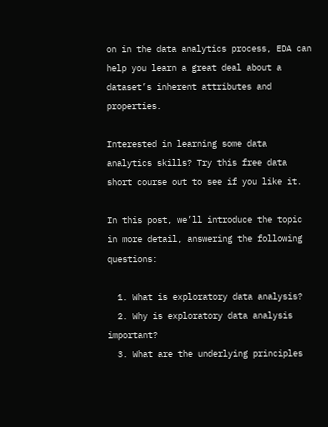on in the data analytics process, EDA can help you learn a great deal about a dataset’s inherent attributes and properties.

Interested in learning some data analytics skills? Try this free data short course out to see if you like it.

In this post, we’ll introduce the topic in more detail, answering the following questions:

  1. What is exploratory data analysis?
  2. Why is exploratory data analysis important?
  3. What are the underlying principles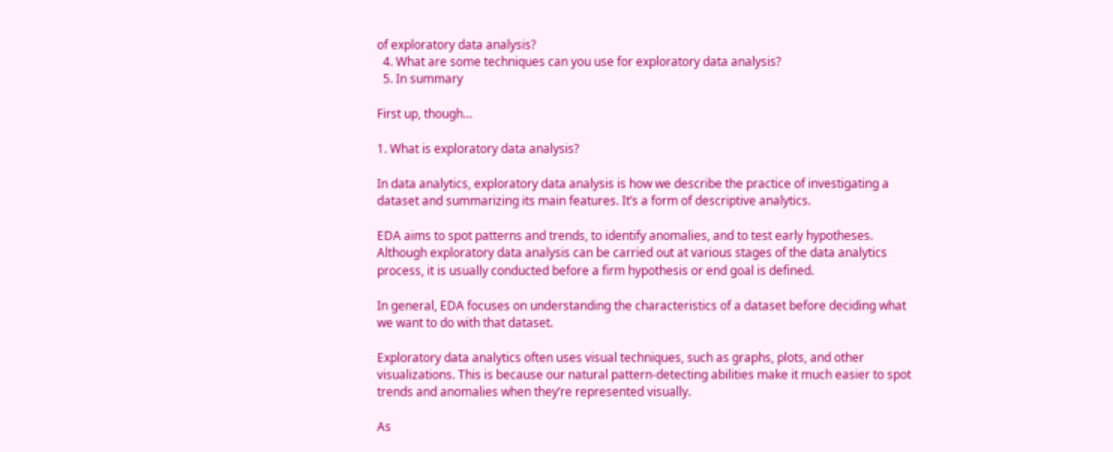of exploratory data analysis?
  4. What are some techniques can you use for exploratory data analysis?
  5. In summary

First up, though…

1. What is exploratory data analysis?

In data analytics, exploratory data analysis is how we describe the practice of investigating a dataset and summarizing its main features. It’s a form of descriptive analytics.

EDA aims to spot patterns and trends, to identify anomalies, and to test early hypotheses. Although exploratory data analysis can be carried out at various stages of the data analytics process, it is usually conducted before a firm hypothesis or end goal is defined.

In general, EDA focuses on understanding the characteristics of a dataset before deciding what we want to do with that dataset.

Exploratory data analytics often uses visual techniques, such as graphs, plots, and other visualizations. This is because our natural pattern-detecting abilities make it much easier to spot trends and anomalies when they’re represented visually.

As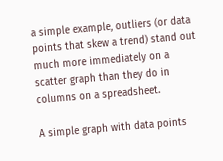a simple example, outliers (or data points that skew a trend) stand out much more immediately on a scatter graph than they do in columns on a spreadsheet.

A simple graph with data points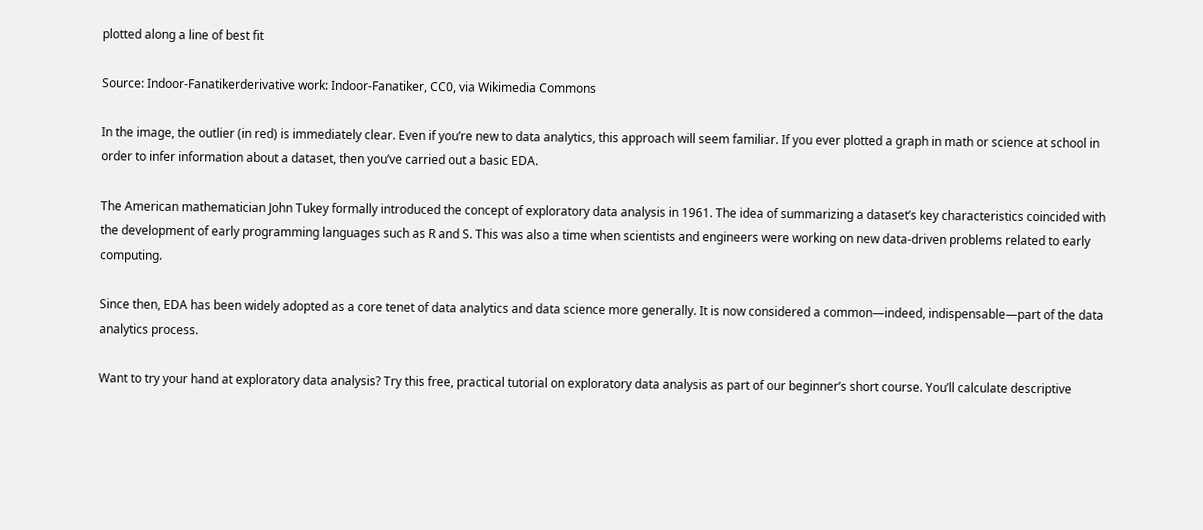plotted along a line of best fit

Source: Indoor-Fanatikerderivative work: Indoor-Fanatiker, CC0, via Wikimedia Commons

In the image, the outlier (in red) is immediately clear. Even if you’re new to data analytics, this approach will seem familiar. If you ever plotted a graph in math or science at school in order to infer information about a dataset, then you’ve carried out a basic EDA.

The American mathematician John Tukey formally introduced the concept of exploratory data analysis in 1961. The idea of summarizing a dataset’s key characteristics coincided with the development of early programming languages such as R and S. This was also a time when scientists and engineers were working on new data-driven problems related to early computing.

Since then, EDA has been widely adopted as a core tenet of data analytics and data science more generally. It is now considered a common—indeed, indispensable—part of the data analytics process.

Want to try your hand at exploratory data analysis? Try this free, practical tutorial on exploratory data analysis as part of our beginner’s short course. You’ll calculate descriptive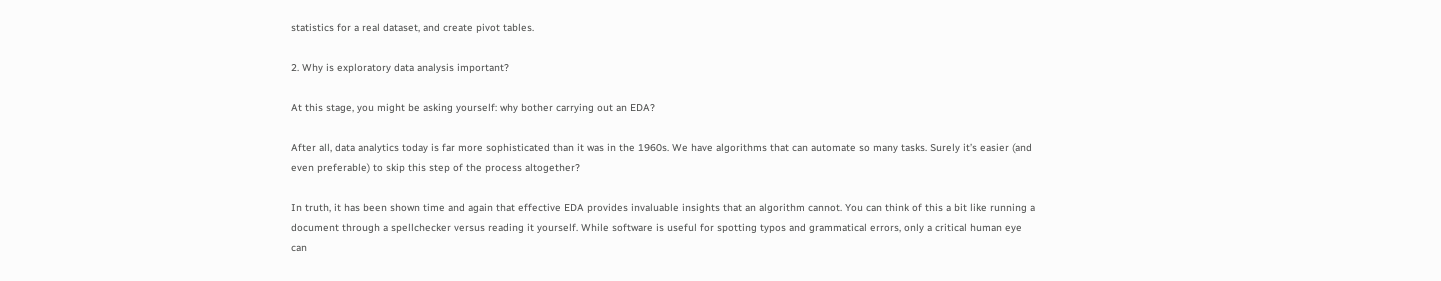statistics for a real dataset, and create pivot tables.

2. Why is exploratory data analysis important?

At this stage, you might be asking yourself: why bother carrying out an EDA?

After all, data analytics today is far more sophisticated than it was in the 1960s. We have algorithms that can automate so many tasks. Surely it’s easier (and even preferable) to skip this step of the process altogether?

In truth, it has been shown time and again that effective EDA provides invaluable insights that an algorithm cannot. You can think of this a bit like running a document through a spellchecker versus reading it yourself. While software is useful for spotting typos and grammatical errors, only a critical human eye can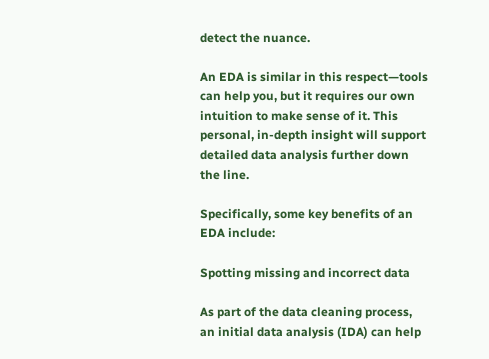detect the nuance.

An EDA is similar in this respect—tools can help you, but it requires our own intuition to make sense of it. This personal, in-depth insight will support detailed data analysis further down the line.

Specifically, some key benefits of an EDA include:

Spotting missing and incorrect data

As part of the data cleaning process, an initial data analysis (IDA) can help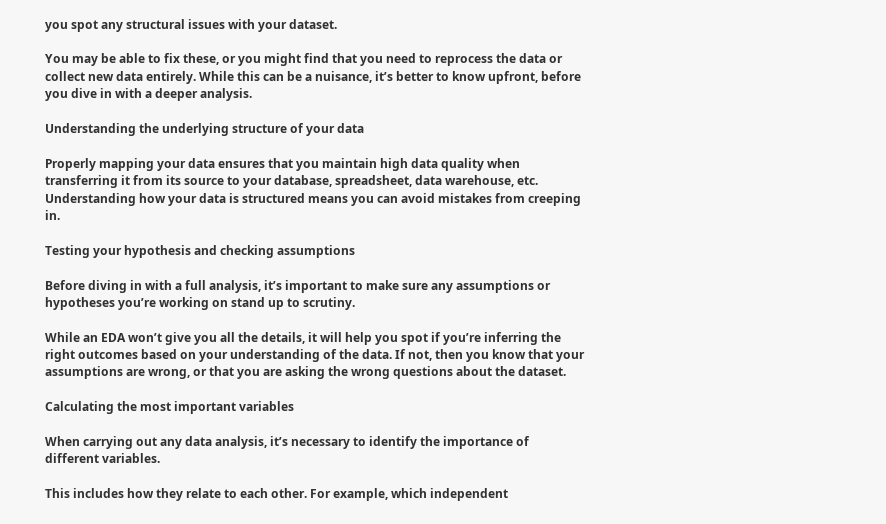you spot any structural issues with your dataset.

You may be able to fix these, or you might find that you need to reprocess the data or collect new data entirely. While this can be a nuisance, it’s better to know upfront, before you dive in with a deeper analysis.

Understanding the underlying structure of your data

Properly mapping your data ensures that you maintain high data quality when transferring it from its source to your database, spreadsheet, data warehouse, etc. Understanding how your data is structured means you can avoid mistakes from creeping in.

Testing your hypothesis and checking assumptions

Before diving in with a full analysis, it’s important to make sure any assumptions or hypotheses you’re working on stand up to scrutiny.

While an EDA won’t give you all the details, it will help you spot if you’re inferring the right outcomes based on your understanding of the data. If not, then you know that your assumptions are wrong, or that you are asking the wrong questions about the dataset.

Calculating the most important variables

When carrying out any data analysis, it’s necessary to identify the importance of different variables.

This includes how they relate to each other. For example, which independent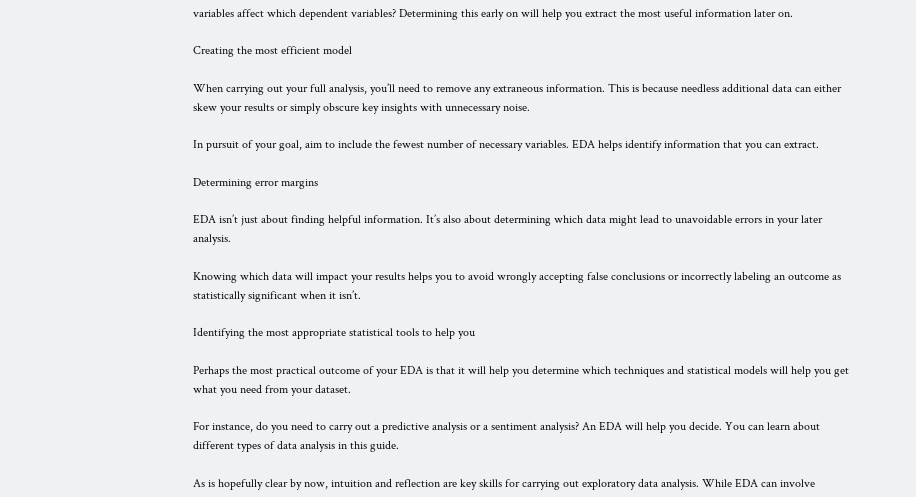variables affect which dependent variables? Determining this early on will help you extract the most useful information later on.

Creating the most efficient model

When carrying out your full analysis, you’ll need to remove any extraneous information. This is because needless additional data can either skew your results or simply obscure key insights with unnecessary noise.

In pursuit of your goal, aim to include the fewest number of necessary variables. EDA helps identify information that you can extract.

Determining error margins

EDA isn’t just about finding helpful information. It’s also about determining which data might lead to unavoidable errors in your later analysis.

Knowing which data will impact your results helps you to avoid wrongly accepting false conclusions or incorrectly labeling an outcome as statistically significant when it isn’t.

Identifying the most appropriate statistical tools to help you

Perhaps the most practical outcome of your EDA is that it will help you determine which techniques and statistical models will help you get what you need from your dataset.

For instance, do you need to carry out a predictive analysis or a sentiment analysis? An EDA will help you decide. You can learn about different types of data analysis in this guide.

As is hopefully clear by now, intuition and reflection are key skills for carrying out exploratory data analysis. While EDA can involve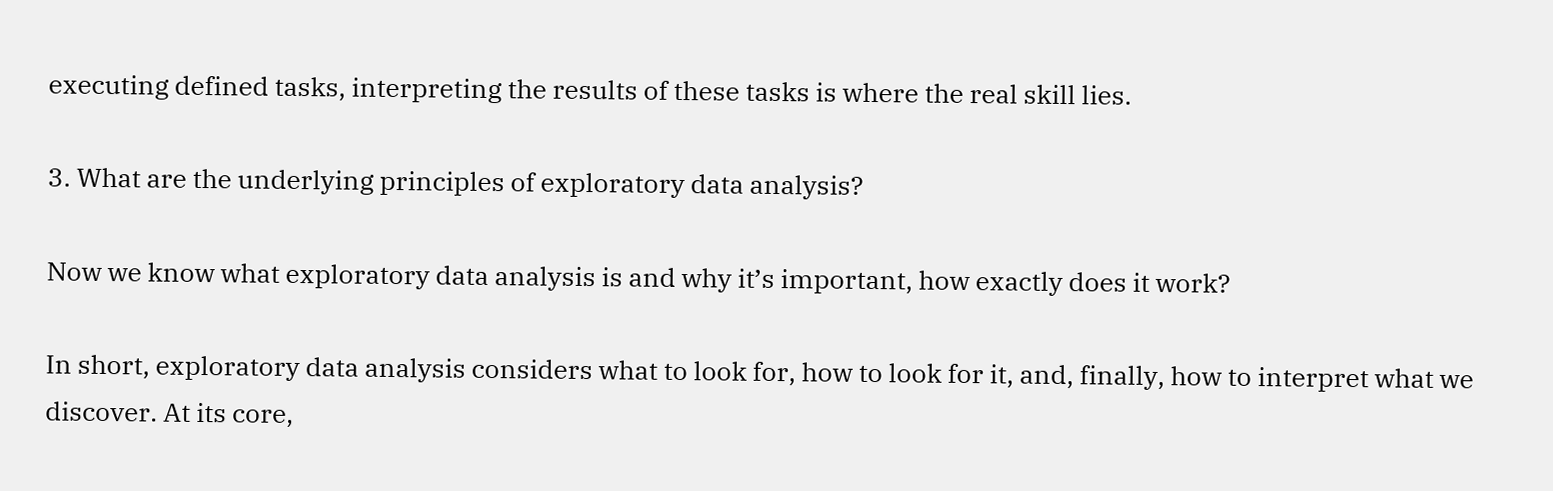executing defined tasks, interpreting the results of these tasks is where the real skill lies.

3. What are the underlying principles of exploratory data analysis?

Now we know what exploratory data analysis is and why it’s important, how exactly does it work?

In short, exploratory data analysis considers what to look for, how to look for it, and, finally, how to interpret what we discover. At its core,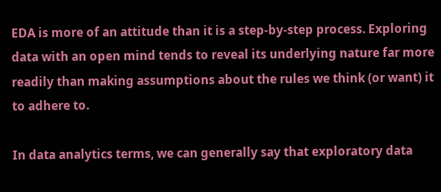EDA is more of an attitude than it is a step-by-step process. Exploring data with an open mind tends to reveal its underlying nature far more readily than making assumptions about the rules we think (or want) it to adhere to.

In data analytics terms, we can generally say that exploratory data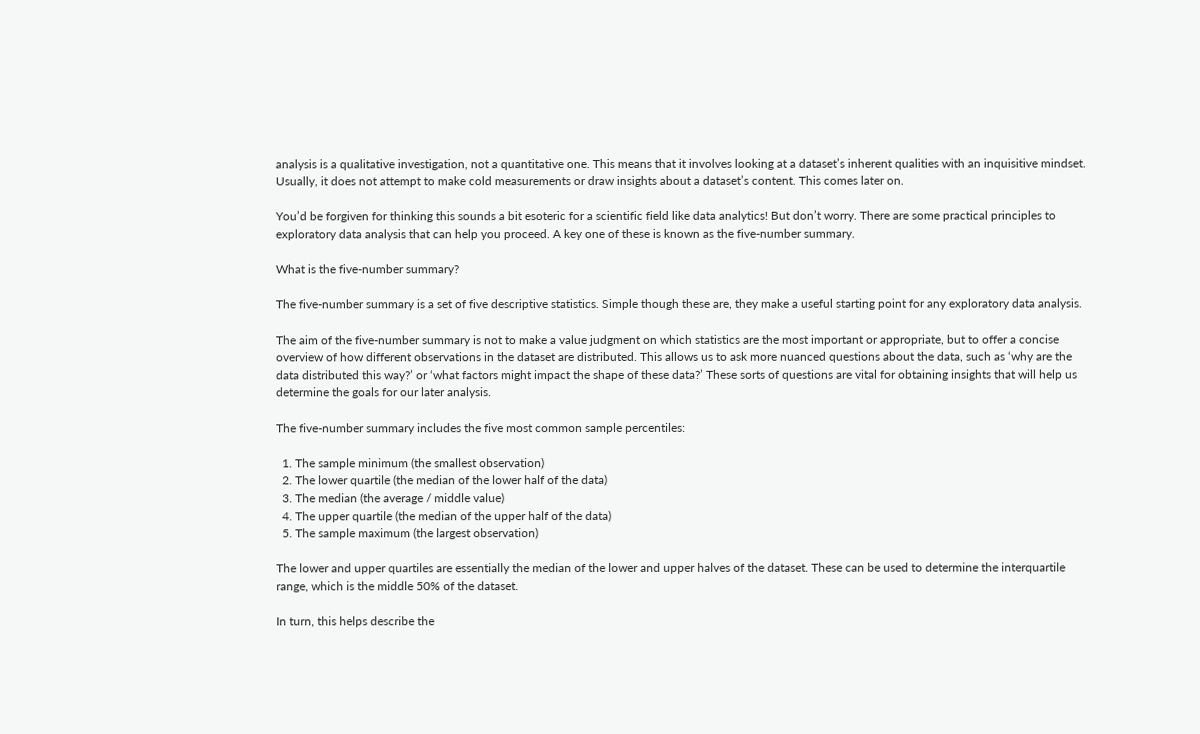analysis is a qualitative investigation, not a quantitative one. This means that it involves looking at a dataset’s inherent qualities with an inquisitive mindset. Usually, it does not attempt to make cold measurements or draw insights about a dataset’s content. This comes later on.

You’d be forgiven for thinking this sounds a bit esoteric for a scientific field like data analytics! But don’t worry. There are some practical principles to exploratory data analysis that can help you proceed. A key one of these is known as the five-number summary.

What is the five-number summary?

The five-number summary is a set of five descriptive statistics. Simple though these are, they make a useful starting point for any exploratory data analysis.

The aim of the five-number summary is not to make a value judgment on which statistics are the most important or appropriate, but to offer a concise overview of how different observations in the dataset are distributed. This allows us to ask more nuanced questions about the data, such as ‘why are the data distributed this way?’ or ‘what factors might impact the shape of these data?’ These sorts of questions are vital for obtaining insights that will help us determine the goals for our later analysis.

The five-number summary includes the five most common sample percentiles:

  1. The sample minimum (the smallest observation)
  2. The lower quartile (the median of the lower half of the data)
  3. The median (the average / middle value)
  4. The upper quartile (the median of the upper half of the data)
  5. The sample maximum (the largest observation)

The lower and upper quartiles are essentially the median of the lower and upper halves of the dataset. These can be used to determine the interquartile range, which is the middle 50% of the dataset.

In turn, this helps describe the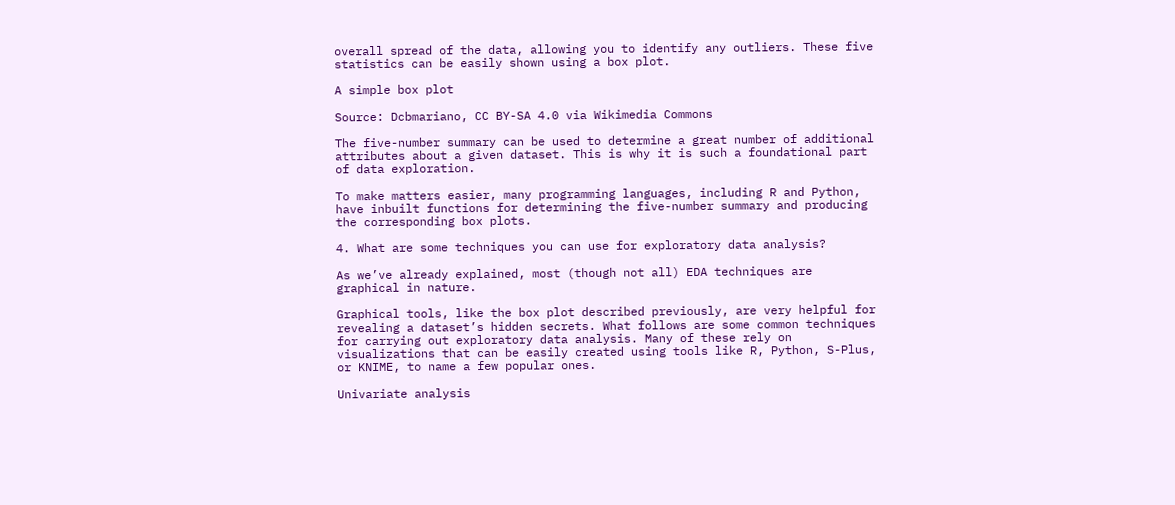overall spread of the data, allowing you to identify any outliers. These five statistics can be easily shown using a box plot.

A simple box plot

Source: Dcbmariano, CC BY-SA 4.0 via Wikimedia Commons

The five-number summary can be used to determine a great number of additional attributes about a given dataset. This is why it is such a foundational part of data exploration.

To make matters easier, many programming languages, including R and Python, have inbuilt functions for determining the five-number summary and producing the corresponding box plots.

4. What are some techniques you can use for exploratory data analysis?

As we’ve already explained, most (though not all) EDA techniques are graphical in nature.

Graphical tools, like the box plot described previously, are very helpful for revealing a dataset’s hidden secrets. What follows are some common techniques for carrying out exploratory data analysis. Many of these rely on visualizations that can be easily created using tools like R, Python, S-Plus, or KNIME, to name a few popular ones.

Univariate analysis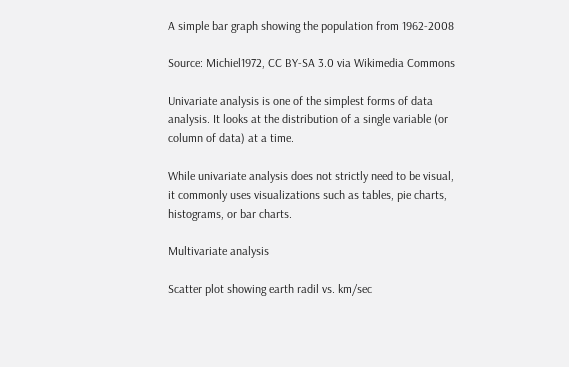A simple bar graph showing the population from 1962-2008

Source: Michiel1972, CC BY-SA 3.0 via Wikimedia Commons

Univariate analysis is one of the simplest forms of data analysis. It looks at the distribution of a single variable (or column of data) at a time.

While univariate analysis does not strictly need to be visual, it commonly uses visualizations such as tables, pie charts, histograms, or bar charts.

Multivariate analysis

Scatter plot showing earth radil vs. km/sec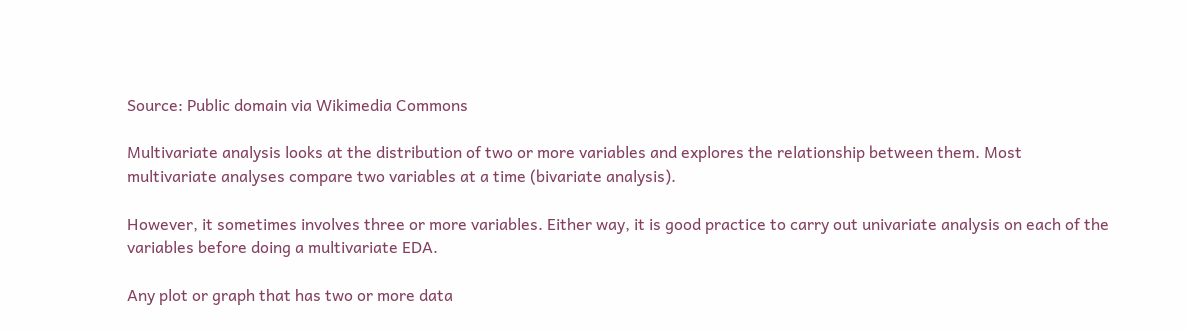Source: Public domain via Wikimedia Commons

Multivariate analysis looks at the distribution of two or more variables and explores the relationship between them. Most multivariate analyses compare two variables at a time (bivariate analysis).

However, it sometimes involves three or more variables. Either way, it is good practice to carry out univariate analysis on each of the variables before doing a multivariate EDA.

Any plot or graph that has two or more data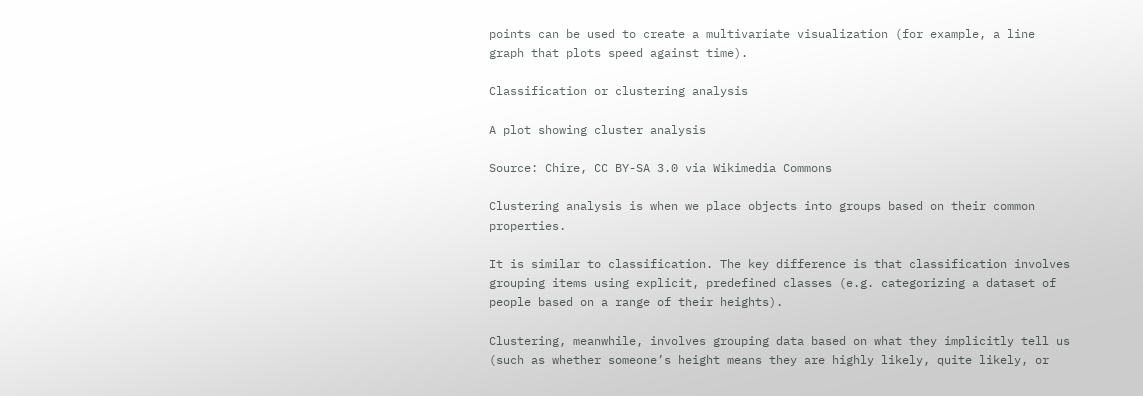points can be used to create a multivariate visualization (for example, a line graph that plots speed against time).

Classification or clustering analysis

A plot showing cluster analysis

Source: Chire, CC BY-SA 3.0 via Wikimedia Commons

Clustering analysis is when we place objects into groups based on their common properties.

It is similar to classification. The key difference is that classification involves grouping items using explicit, predefined classes (e.g. categorizing a dataset of people based on a range of their heights).

Clustering, meanwhile, involves grouping data based on what they implicitly tell us (such as whether someone’s height means they are highly likely, quite likely, or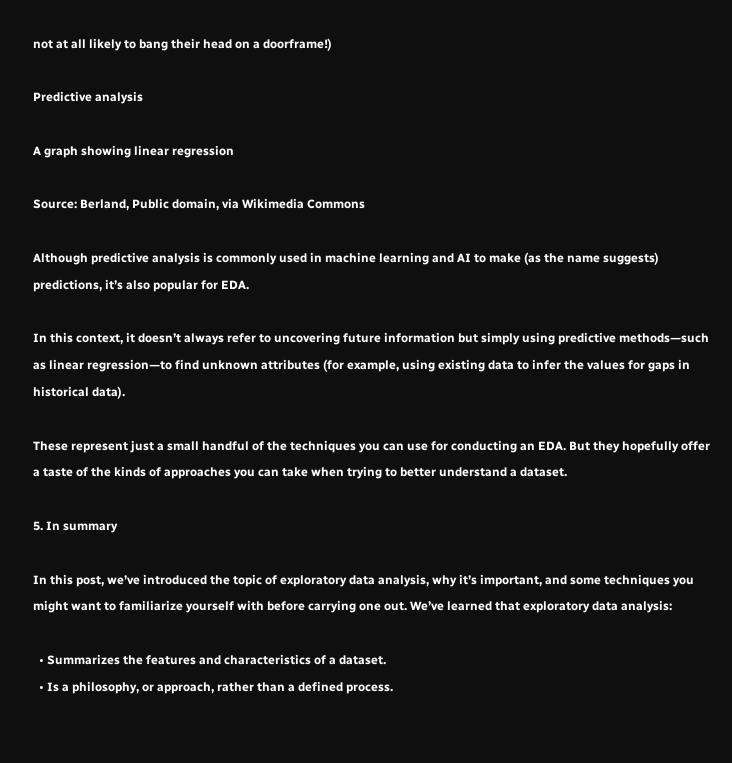not at all likely to bang their head on a doorframe!)

Predictive analysis

A graph showing linear regression

Source: Berland, Public domain, via Wikimedia Commons

Although predictive analysis is commonly used in machine learning and AI to make (as the name suggests) predictions, it’s also popular for EDA.

In this context, it doesn’t always refer to uncovering future information but simply using predictive methods—such as linear regression—to find unknown attributes (for example, using existing data to infer the values for gaps in historical data).

These represent just a small handful of the techniques you can use for conducting an EDA. But they hopefully offer a taste of the kinds of approaches you can take when trying to better understand a dataset.

5. In summary

In this post, we’ve introduced the topic of exploratory data analysis, why it’s important, and some techniques you might want to familiarize yourself with before carrying one out. We’ve learned that exploratory data analysis:

  • Summarizes the features and characteristics of a dataset.
  • Is a philosophy, or approach, rather than a defined process.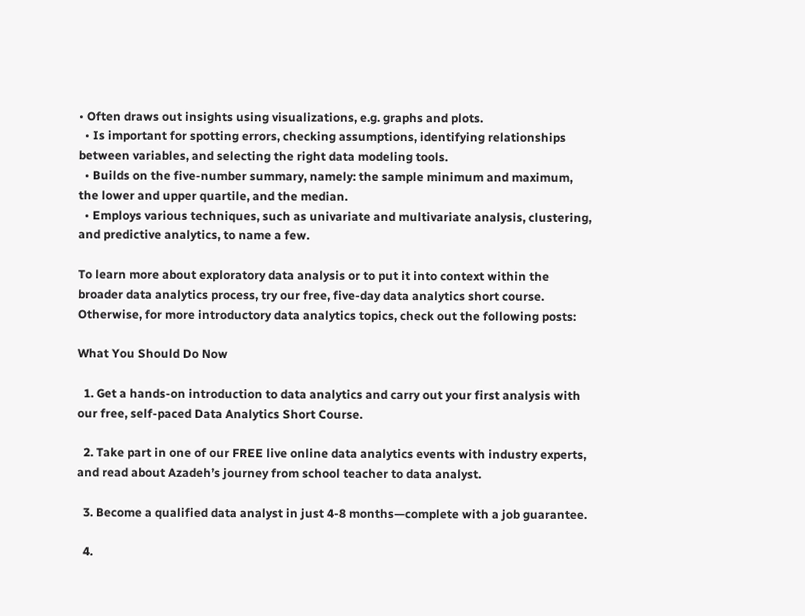• Often draws out insights using visualizations, e.g. graphs and plots.
  • Is important for spotting errors, checking assumptions, identifying relationships between variables, and selecting the right data modeling tools.
  • Builds on the five-number summary, namely: the sample minimum and maximum, the lower and upper quartile, and the median.
  • Employs various techniques, such as univariate and multivariate analysis, clustering, and predictive analytics, to name a few.

To learn more about exploratory data analysis or to put it into context within the broader data analytics process, try our free, five-day data analytics short course. Otherwise, for more introductory data analytics topics, check out the following posts:

What You Should Do Now

  1. Get a hands-on introduction to data analytics and carry out your first analysis with our free, self-paced Data Analytics Short Course.

  2. Take part in one of our FREE live online data analytics events with industry experts, and read about Azadeh’s journey from school teacher to data analyst.

  3. Become a qualified data analyst in just 4-8 months—complete with a job guarantee.

  4.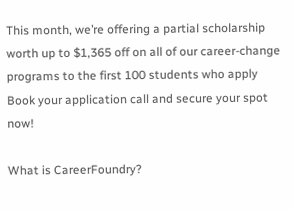This month, we’re offering a partial scholarship worth up to $1,365 off on all of our career-change programs to the first 100 students who apply  Book your application call and secure your spot now!

What is CareerFoundry?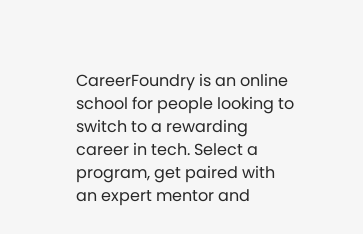CareerFoundry is an online school for people looking to switch to a rewarding career in tech. Select a program, get paired with an expert mentor and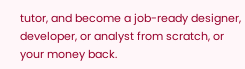tutor, and become a job-ready designer, developer, or analyst from scratch, or your money back.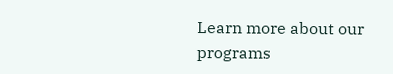Learn more about our programs